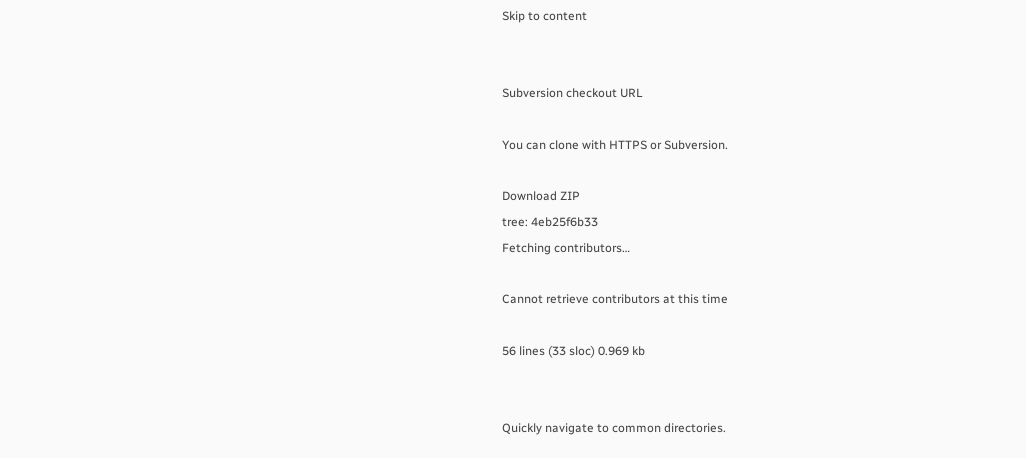Skip to content


Subversion checkout URL

You can clone with HTTPS or Subversion.

Download ZIP
tree: 4eb25f6b33
Fetching contributors…

Cannot retrieve contributors at this time

56 lines (33 sloc) 0.969 kb


Quickly navigate to common directories.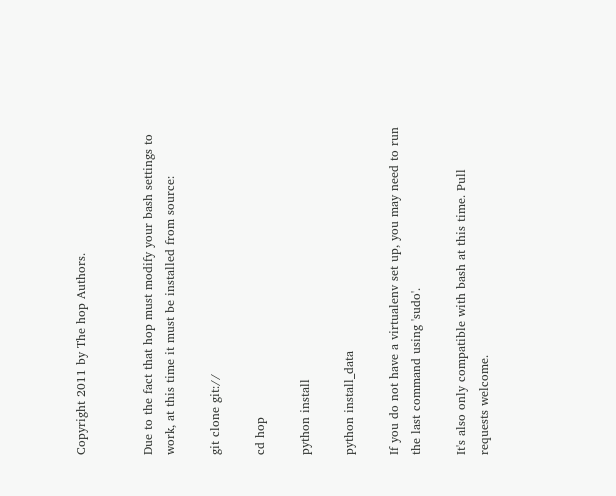Copyright 2011 by The hop Authors.


Due to the fact that hop must modify your bash settings to work, at this time it must be installed from source:

git clone git://

cd hop

python install

python install_data

If you do not have a virtualenv set up, you may need to run the last command using 'sudo'.

It's also only compatible with bash at this time. Pull requests welcome.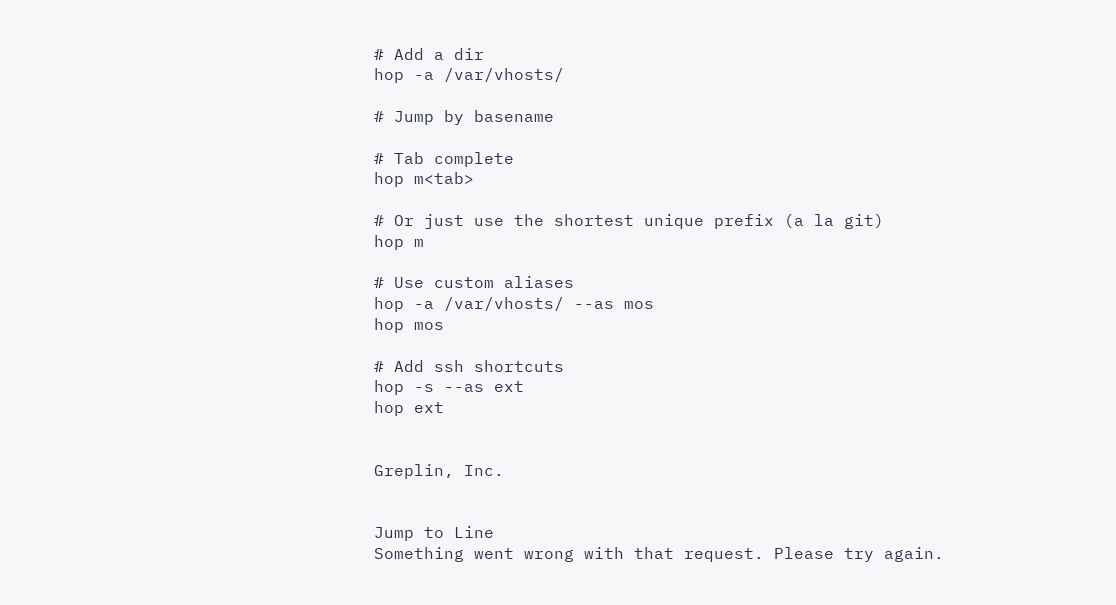# Add a dir
hop -a /var/vhosts/

# Jump by basename

# Tab complete
hop m<tab>

# Or just use the shortest unique prefix (a la git)
hop m

# Use custom aliases
hop -a /var/vhosts/ --as mos
hop mos

# Add ssh shortcuts
hop -s --as ext
hop ext


Greplin, Inc.


Jump to Line
Something went wrong with that request. Please try again.